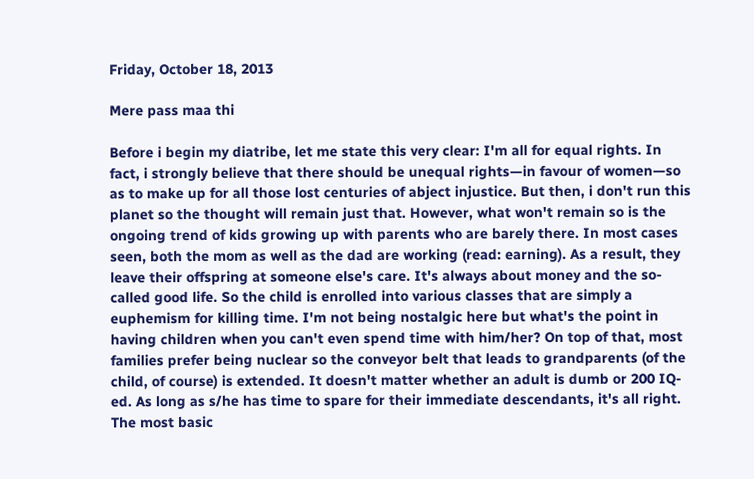Friday, October 18, 2013

Mere pass maa thi

Before i begin my diatribe, let me state this very clear: I'm all for equal rights. In fact, i strongly believe that there should be unequal rights—in favour of women—so as to make up for all those lost centuries of abject injustice. But then, i don't run this planet so the thought will remain just that. However, what won't remain so is the ongoing trend of kids growing up with parents who are barely there. In most cases seen, both the mom as well as the dad are working (read: earning). As a result, they leave their offspring at someone else's care. It's always about money and the so-called good life. So the child is enrolled into various classes that are simply a euphemism for killing time. I'm not being nostalgic here but what's the point in having children when you can't even spend time with him/her? On top of that, most families prefer being nuclear so the conveyor belt that leads to grandparents (of the child, of course) is extended. It doesn't matter whether an adult is dumb or 200 IQ-ed. As long as s/he has time to spare for their immediate descendants, it's all right. The most basic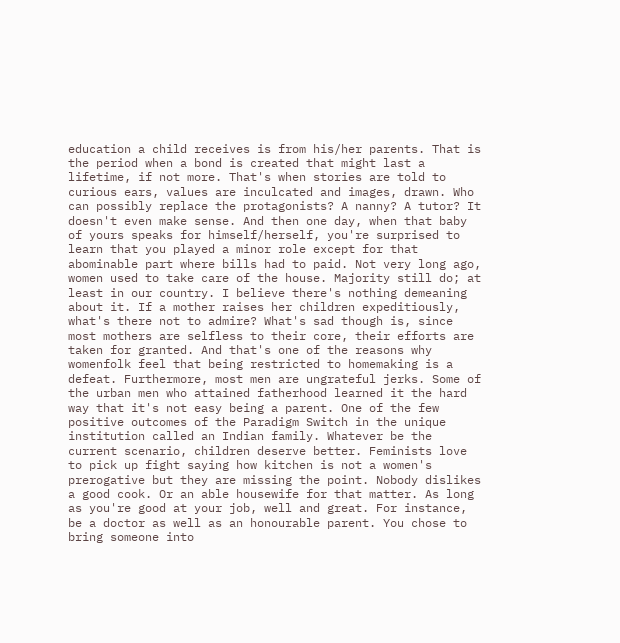education a child receives is from his/her parents. That is the period when a bond is created that might last a lifetime, if not more. That's when stories are told to curious ears, values are inculcated and images, drawn. Who can possibly replace the protagonists? A nanny? A tutor? It doesn't even make sense. And then one day, when that baby of yours speaks for himself/herself, you're surprised to learn that you played a minor role except for that abominable part where bills had to paid. Not very long ago, women used to take care of the house. Majority still do; at least in our country. I believe there's nothing demeaning about it. If a mother raises her children expeditiously, what's there not to admire? What's sad though is, since most mothers are selfless to their core, their efforts are taken for granted. And that's one of the reasons why womenfolk feel that being restricted to homemaking is a defeat. Furthermore, most men are ungrateful jerks. Some of the urban men who attained fatherhood learned it the hard way that it's not easy being a parent. One of the few positive outcomes of the Paradigm Switch in the unique institution called an Indian family. Whatever be the current scenario, children deserve better. Feminists love to pick up fight saying how kitchen is not a women's prerogative but they are missing the point. Nobody dislikes a good cook. Or an able housewife for that matter. As long as you're good at your job, well and great. For instance, be a doctor as well as an honourable parent. You chose to bring someone into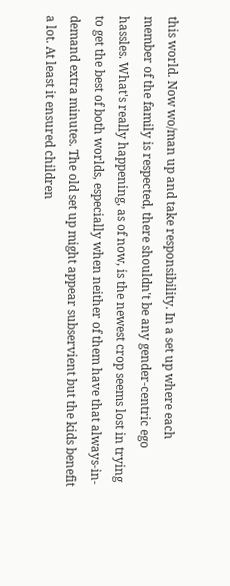this world. Now wo/man up and take responsibility. In a set up where each member of the family is respected, there shouldn't be any gender-centric ego hassles. What's really happening, as of now, is the newest crop seems lost in trying to get the best of both worlds, especially when neither of them have that always-in-demand extra minutes. The old set up might appear subservient but the kids benefit a lot. At least it ensured children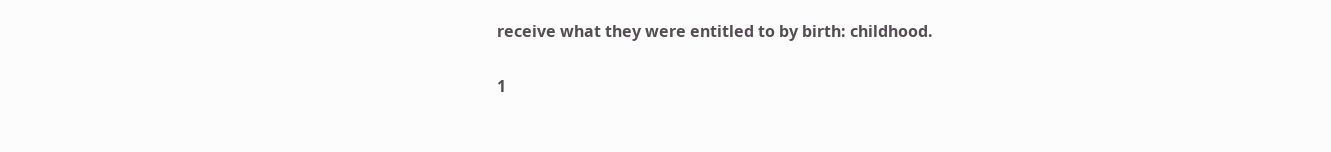receive what they were entitled to by birth: childhood.

1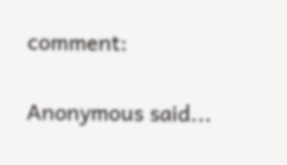comment:

Anonymous said...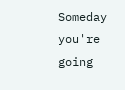Someday you're going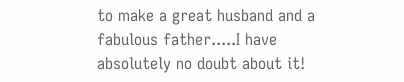to make a great husband and a fabulous father.....I have absolutely no doubt about it!